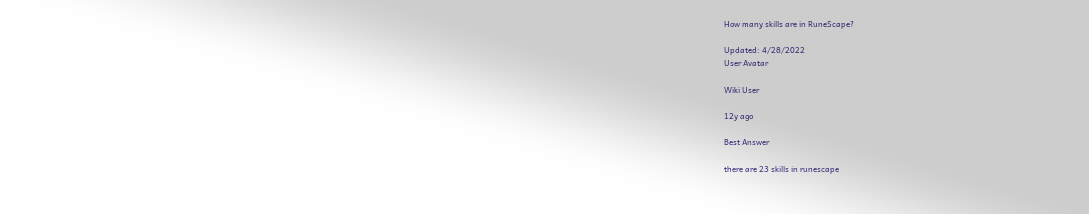How many skills are in RuneScape?

Updated: 4/28/2022
User Avatar

Wiki User

12y ago

Best Answer

there are 23 skills in runescape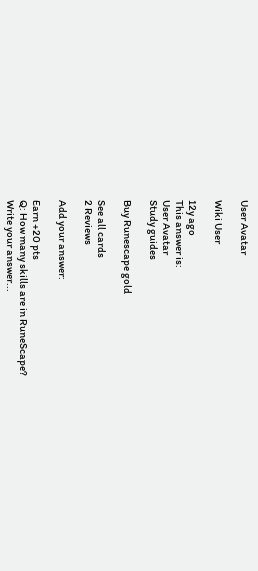User Avatar

Wiki User

12y ago
This answer is:
User Avatar
Study guides

Buy Runescape gold

See all cards
2 Reviews

Add your answer:

Earn +20 pts
Q: How many skills are in RuneScape?
Write your answer...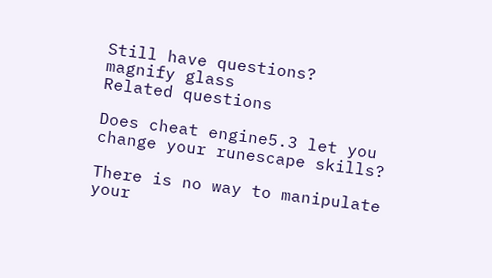Still have questions?
magnify glass
Related questions

Does cheat engine5.3 let you change your runescape skills?

There is no way to manipulate your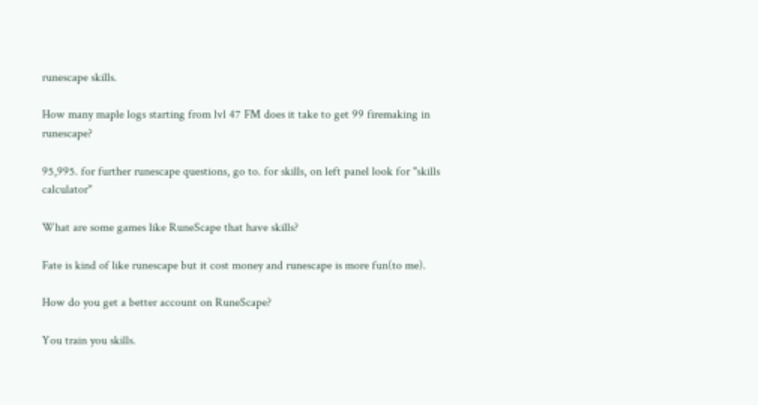runescape skills.

How many maple logs starting from lvl 47 FM does it take to get 99 firemaking in runescape?

95,995. for further runescape questions, go to. for skills, on left panel look for "skills calculator"

What are some games like RuneScape that have skills?

Fate is kind of like runescape but it cost money and runescape is more fun(to me).

How do you get a better account on RuneScape?

You train you skills.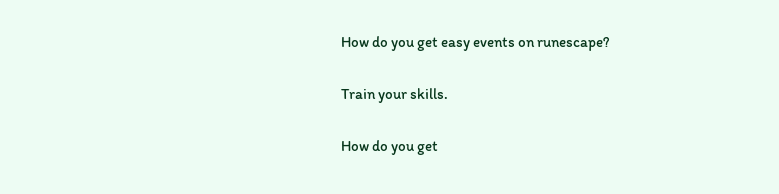How do you get easy events on runescape?

Train your skills.

How do you get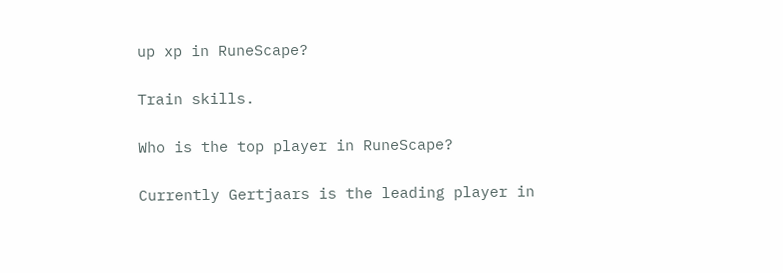up xp in RuneScape?

Train skills.

Who is the top player in RuneScape?

Currently Gertjaars is the leading player in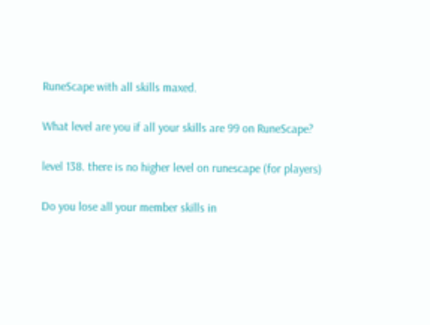RuneScape with all skills maxed.

What level are you if all your skills are 99 on RuneScape?

level 138. there is no higher level on runescape (for players)

Do you lose all your member skills in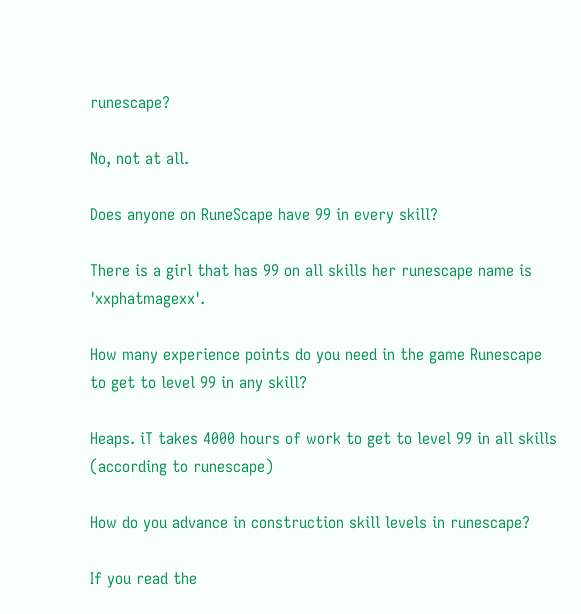runescape?

No, not at all.

Does anyone on RuneScape have 99 in every skill?

There is a girl that has 99 on all skills her runescape name is 'xxphatmagexx'.

How many experience points do you need in the game Runescape to get to level 99 in any skill?

Heaps. iT takes 4000 hours of work to get to level 99 in all skills (according to runescape)

How do you advance in construction skill levels in runescape?

If you read the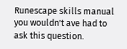Runescape skills manual you wouldn't ave had to ask this question.